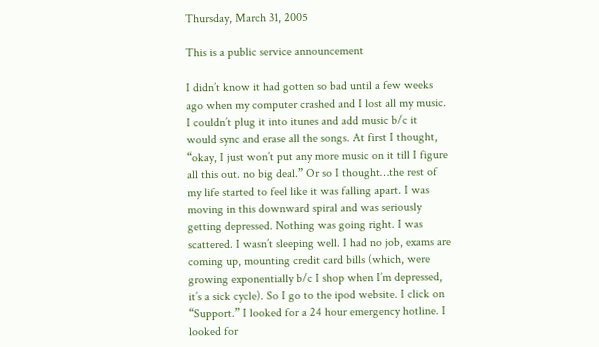Thursday, March 31, 2005

This is a public service announcement

I didn’t know it had gotten so bad until a few weeks ago when my computer crashed and I lost all my music. I couldn’t plug it into itunes and add music b/c it would sync and erase all the songs. At first I thought, “okay, I just won’t put any more music on it till I figure all this out. no big deal.” Or so I thought…the rest of my life started to feel like it was falling apart. I was moving in this downward spiral and was seriously getting depressed. Nothing was going right. I was scattered. I wasn’t sleeping well. I had no job, exams are coming up, mounting credit card bills (which, were growing exponentially b/c I shop when I’m depressed, it’s a sick cycle). So I go to the ipod website. I click on “Support.” I looked for a 24 hour emergency hotline. I looked for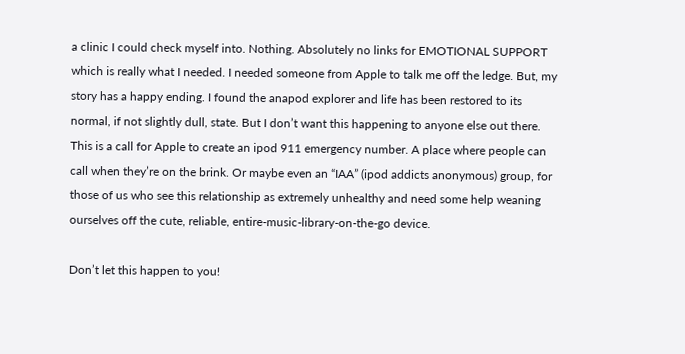a clinic I could check myself into. Nothing. Absolutely no links for EMOTIONAL SUPPORT which is really what I needed. I needed someone from Apple to talk me off the ledge. But, my story has a happy ending. I found the anapod explorer and life has been restored to its normal, if not slightly dull, state. But I don’t want this happening to anyone else out there. This is a call for Apple to create an ipod 911 emergency number. A place where people can call when they’re on the brink. Or maybe even an “IAA” (ipod addicts anonymous) group, for those of us who see this relationship as extremely unhealthy and need some help weaning ourselves off the cute, reliable, entire-music-library-on-the-go device.

Don’t let this happen to you!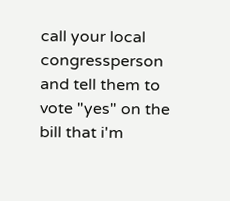call your local congressperson and tell them to vote "yes" on the bill that i'm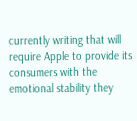currently writing that will require Apple to provide its consumers with the emotional stability they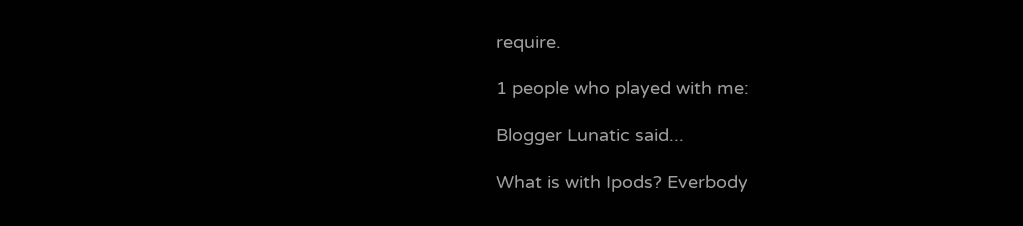require.

1 people who played with me:

Blogger Lunatic said...

What is with Ipods? Everbody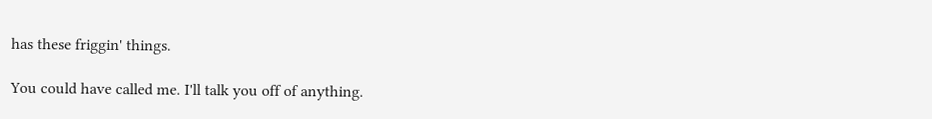has these friggin' things.

You could have called me. I'll talk you off of anything.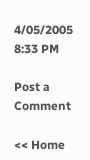4/05/2005 8:33 PM

Post a Comment

<< Home